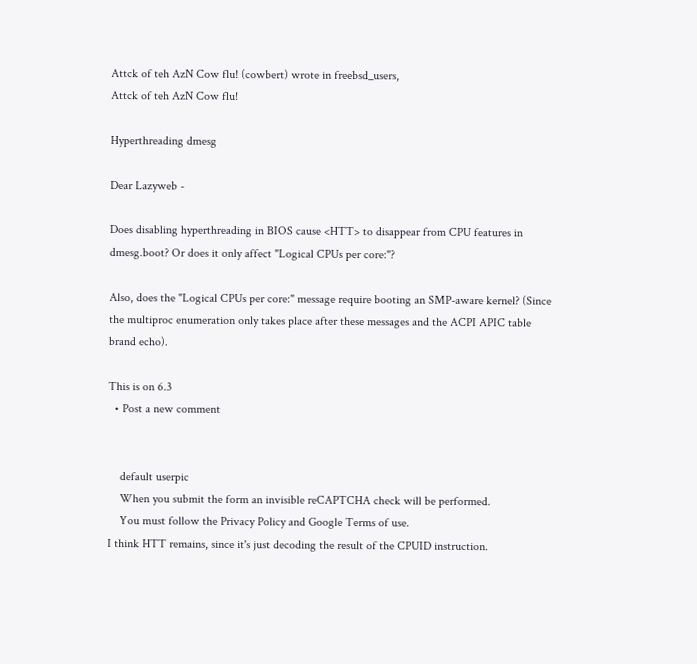Attck of teh AzN Cow flu! (cowbert) wrote in freebsd_users,
Attck of teh AzN Cow flu!

Hyperthreading dmesg

Dear Lazyweb -

Does disabling hyperthreading in BIOS cause <HTT> to disappear from CPU features in dmesg.boot? Or does it only affect "Logical CPUs per core:"?

Also, does the "Logical CPUs per core:" message require booting an SMP-aware kernel? (Since the multiproc enumeration only takes place after these messages and the ACPI APIC table brand echo).

This is on 6.3
  • Post a new comment


    default userpic
    When you submit the form an invisible reCAPTCHA check will be performed.
    You must follow the Privacy Policy and Google Terms of use.
I think HTT remains, since it's just decoding the result of the CPUID instruction.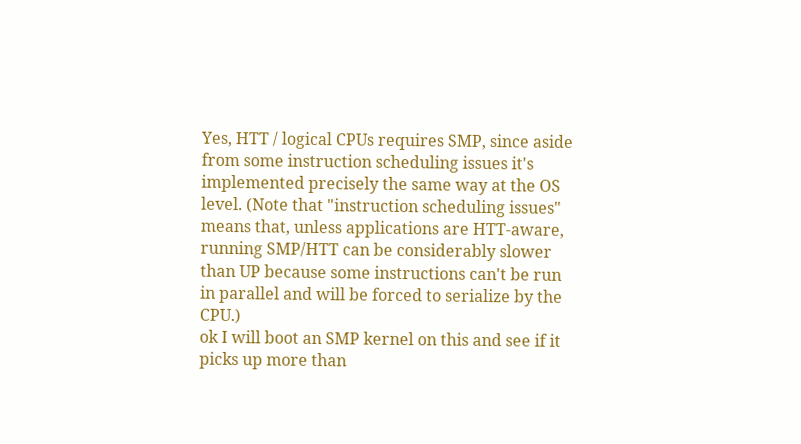Yes, HTT / logical CPUs requires SMP, since aside from some instruction scheduling issues it's implemented precisely the same way at the OS level. (Note that "instruction scheduling issues" means that, unless applications are HTT-aware, running SMP/HTT can be considerably slower than UP because some instructions can't be run in parallel and will be forced to serialize by the CPU.)
ok I will boot an SMP kernel on this and see if it picks up more than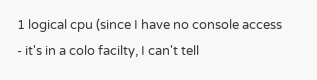1 logical cpu (since I have no console access - it's in a colo facilty, I can't tell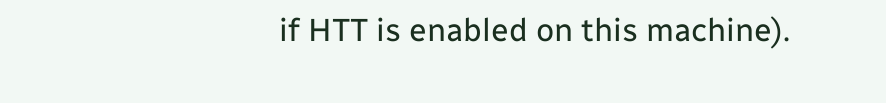if HTT is enabled on this machine).